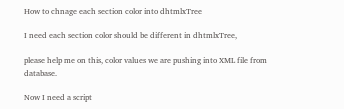How to chnage each section color into dhtmlxTree

I need each section color should be different in dhtmlxTree,

please help me on this, color values we are pushing into XML file from database.

Now I need a script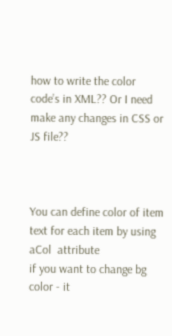how to write the color code’s in XML?? Or I need make any changes in CSS or JS file??



You can define color of item text for each item by using  aCol  attribute
if you want to change bg color - it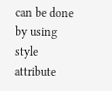can be done by using style attribute